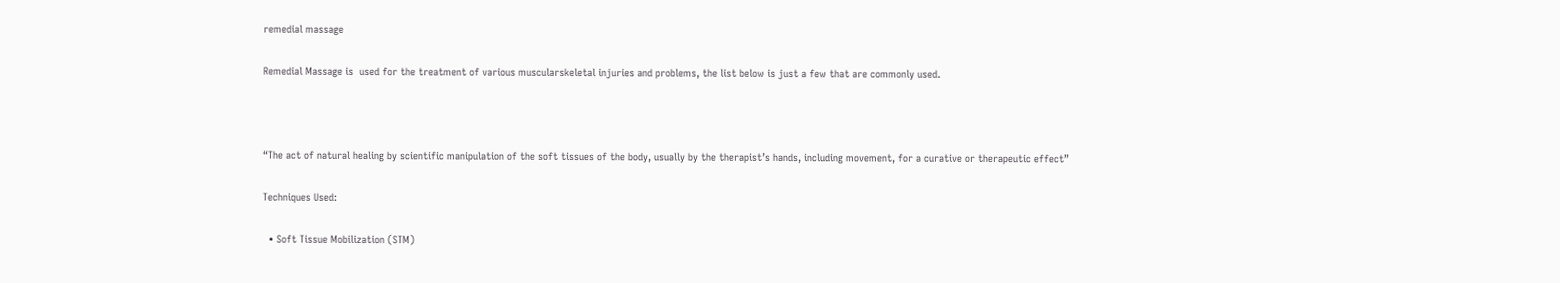remedial massage

Remedial Massage is  used for the treatment of various muscularskeletal injuries and problems, the list below is just a few that are commonly used.



“The act of natural healing by scientific manipulation of the soft tissues of the body, usually by the therapist’s hands, including movement, for a curative or therapeutic effect”

Techniques Used:

  • Soft Tissue Mobilization (STM)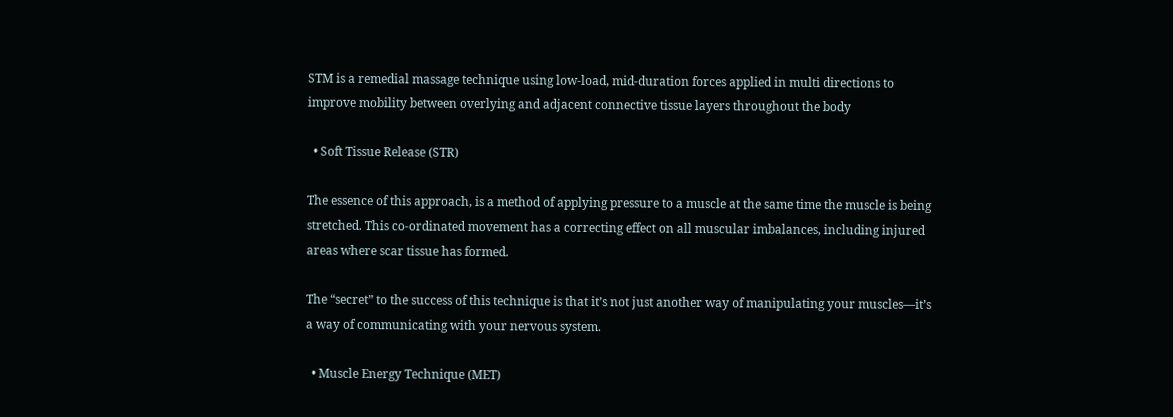STM is a remedial massage technique using low-load, mid-duration forces applied in multi directions to improve mobility between overlying and adjacent connective tissue layers throughout the body

  • Soft Tissue Release (STR)

The essence of this approach, is a method of applying pressure to a muscle at the same time the muscle is being stretched. This co-ordinated movement has a correcting effect on all muscular imbalances, including injured areas where scar tissue has formed.

The “secret” to the success of this technique is that it’s not just another way of manipulating your muscles—it’s a way of communicating with your nervous system.

  • Muscle Energy Technique (MET)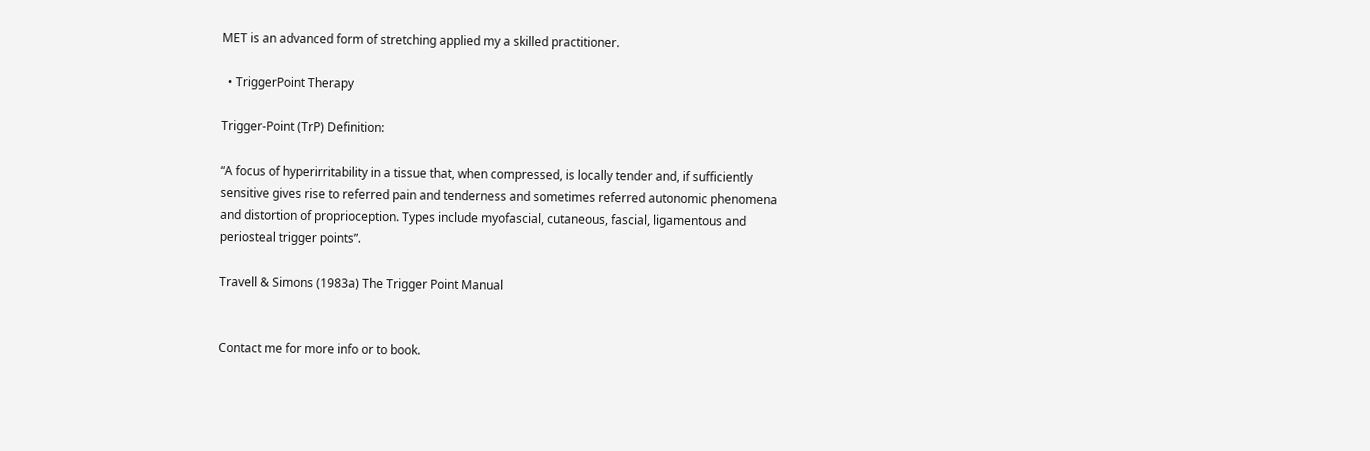MET is an advanced form of stretching applied my a skilled practitioner.

  • TriggerPoint Therapy

Trigger-Point (TrP) Definition:

“A focus of hyperirritability in a tissue that, when compressed, is locally tender and, if sufficiently sensitive gives rise to referred pain and tenderness and sometimes referred autonomic phenomena and distortion of proprioception. Types include myofascial, cutaneous, fascial, ligamentous and periosteal trigger points”.

Travell & Simons (1983a) The Trigger Point Manual


Contact me for more info or to book.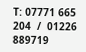T: 07771 665 204  /  01226 889719